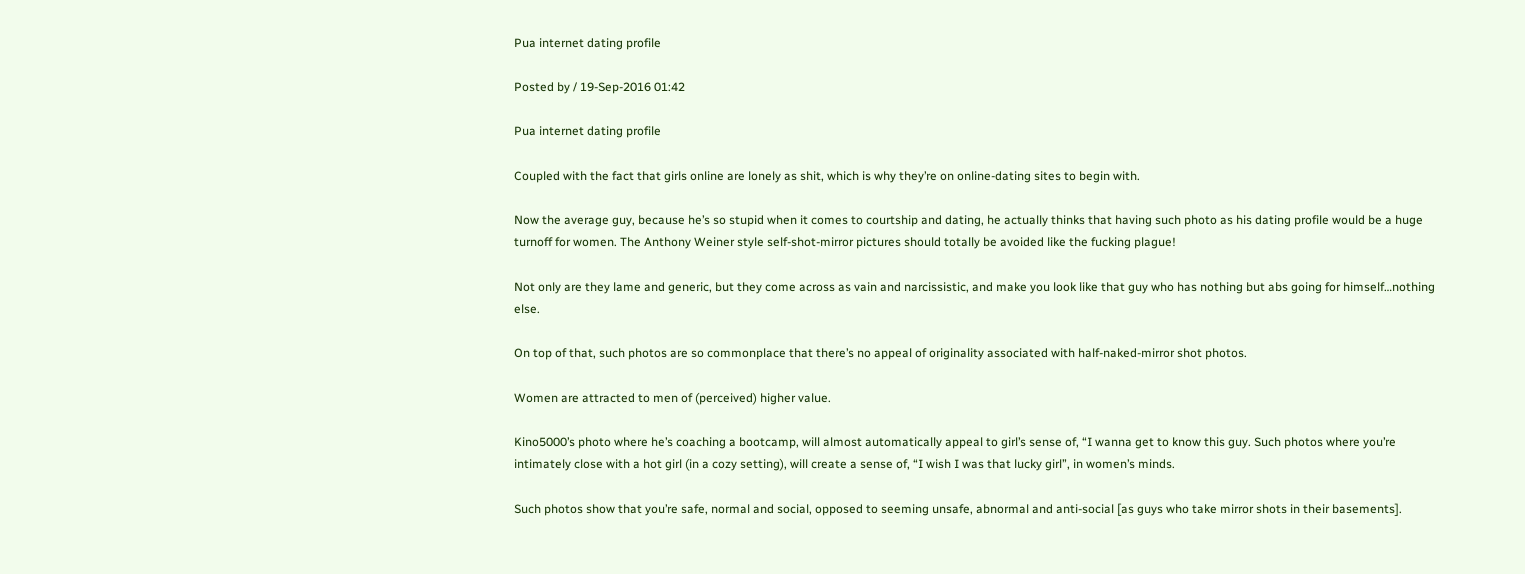Pua internet dating profile

Posted by / 19-Sep-2016 01:42

Pua internet dating profile

Coupled with the fact that girls online are lonely as shit, which is why they’re on online-dating sites to begin with.

Now the average guy, because he’s so stupid when it comes to courtship and dating, he actually thinks that having such photo as his dating profile would be a huge turnoff for women. The Anthony Weiner style self-shot-mirror pictures should totally be avoided like the fucking plague!

Not only are they lame and generic, but they come across as vain and narcissistic, and make you look like that guy who has nothing but abs going for himself…nothing else.

On top of that, such photos are so commonplace that there’s no appeal of originality associated with half-naked-mirror shot photos.

Women are attracted to men of (perceived) higher value.

Kino5000’s photo where he’s coaching a bootcamp, will almost automatically appeal to girl’s sense of, “I wanna get to know this guy. Such photos where you’re intimately close with a hot girl (in a cozy setting), will create a sense of, “I wish I was that lucky girl”, in women’s minds.

Such photos show that you’re safe, normal and social, opposed to seeming unsafe, abnormal and anti-social [as guys who take mirror shots in their basements].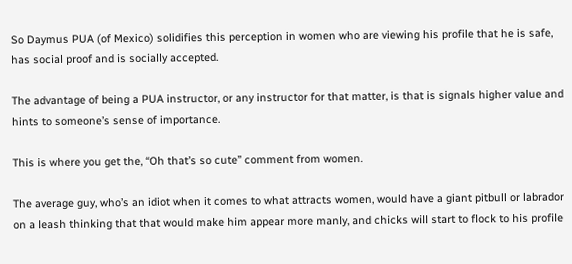So Daymus PUA (of Mexico) solidifies this perception in women who are viewing his profile that he is safe, has social proof and is socially accepted.

The advantage of being a PUA instructor, or any instructor for that matter, is that is signals higher value and hints to someone’s sense of importance.

This is where you get the, “Oh that’s so cute” comment from women.

The average guy, who’s an idiot when it comes to what attracts women, would have a giant pitbull or labrador on a leash thinking that that would make him appear more manly, and chicks will start to flock to his profile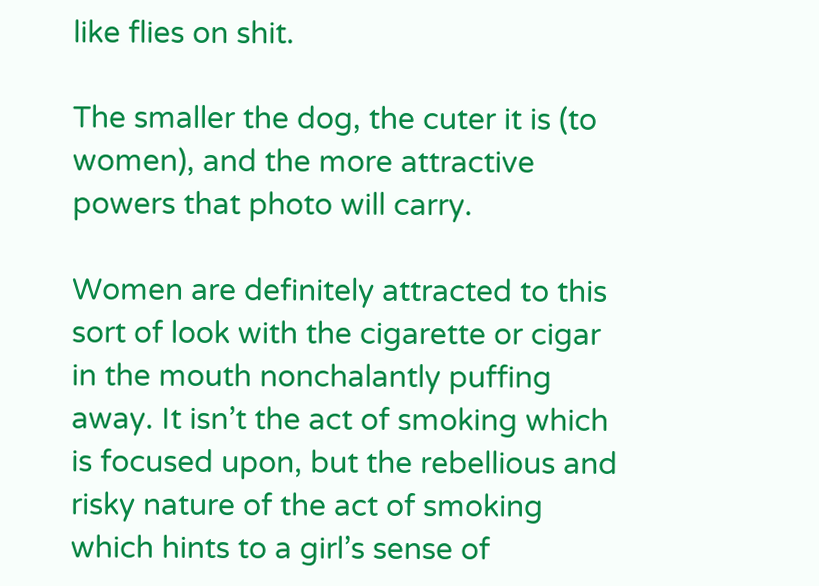like flies on shit.

The smaller the dog, the cuter it is (to women), and the more attractive powers that photo will carry.

Women are definitely attracted to this sort of look with the cigarette or cigar in the mouth nonchalantly puffing away. It isn’t the act of smoking which is focused upon, but the rebellious and risky nature of the act of smoking which hints to a girl’s sense of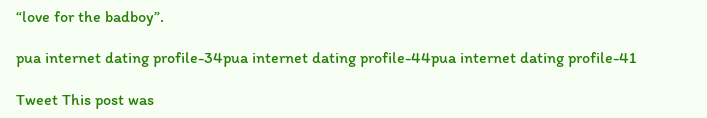“love for the badboy”.

pua internet dating profile-34pua internet dating profile-44pua internet dating profile-41

Tweet This post was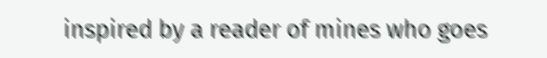inspired by a reader of mines who goes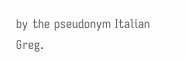by the pseudonym Italian Greg.